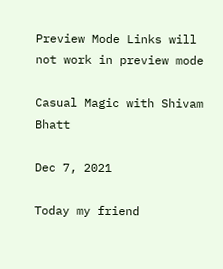Preview Mode Links will not work in preview mode

Casual Magic with Shivam Bhatt

Dec 7, 2021

Today my friend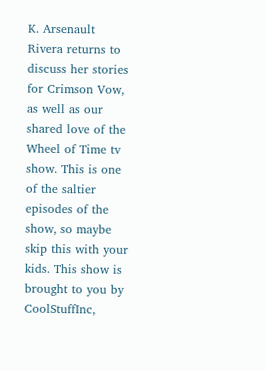K. Arsenault Rivera returns to discuss her stories for Crimson Vow, as well as our shared love of the Wheel of Time tv show. This is one of the saltier episodes of the show, so maybe skip this with your kids. This show is brought to you by CoolStuffInc,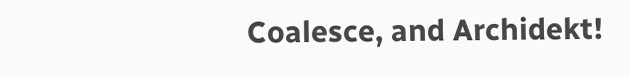Coalesce, and Archidekt!